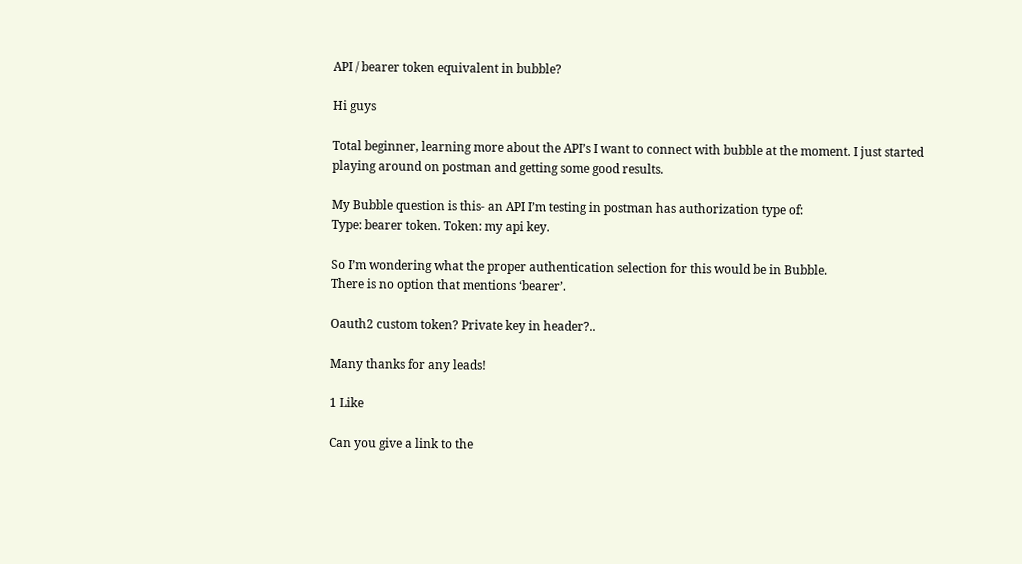API / bearer token equivalent in bubble?

Hi guys

Total beginner, learning more about the API’s I want to connect with bubble at the moment. I just started playing around on postman and getting some good results.

My Bubble question is this- an API I’m testing in postman has authorization type of:
Type: bearer token. Token: my api key.

So I’m wondering what the proper authentication selection for this would be in Bubble.
There is no option that mentions ‘bearer’.

Oauth2 custom token? Private key in header?..

Many thanks for any leads!

1 Like

Can you give a link to the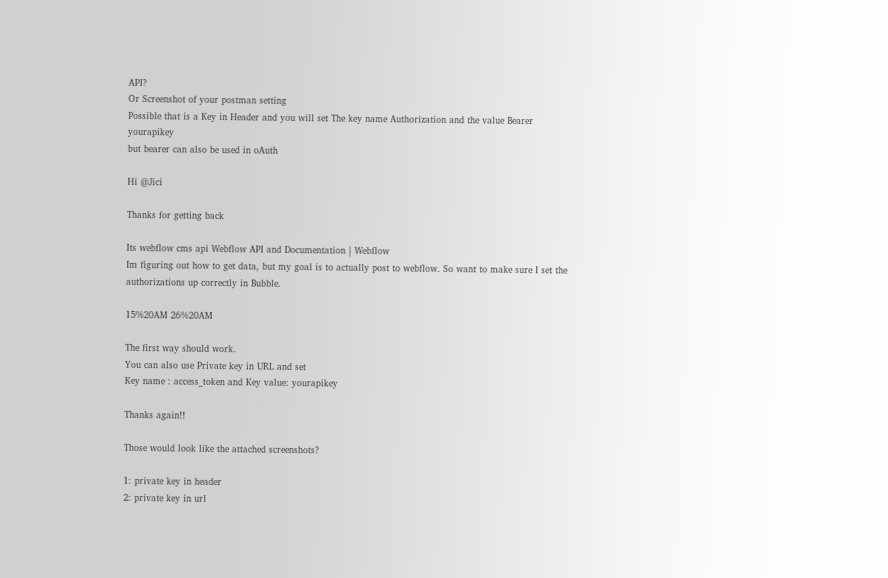API?
Or Screenshot of your postman setting
Possible that is a Key in Header and you will set The key name Authorization and the value Bearer yourapikey
but bearer can also be used in oAuth

Hi @Jici

Thanks for getting back

Its webflow cms api Webflow API and Documentation | Webflow
Im figuring out how to get data, but my goal is to actually post to webflow. So want to make sure I set the authorizations up correctly in Bubble.

15%20AM 26%20AM

The first way should work.
You can also use Private key in URL and set
Key name : access_token and Key value: yourapikey

Thanks again!!

Those would look like the attached screenshots?

1: private key in header
2: private key in url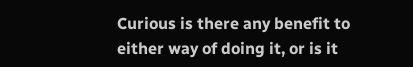Curious is there any benefit to either way of doing it, or is it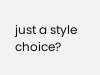just a style choice?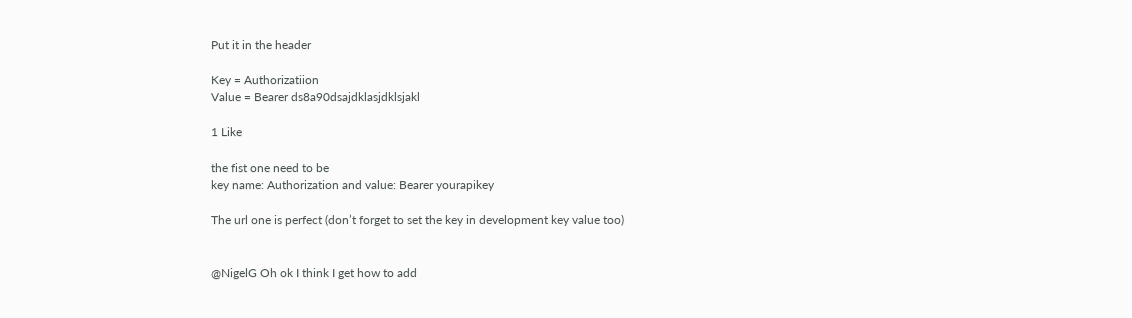Put it in the header

Key = Authorizatiion
Value = Bearer ds8a90dsajdklasjdklsjakl

1 Like

the fist one need to be
key name: Authorization and value: Bearer yourapikey

The url one is perfect (don’t forget to set the key in development key value too)


@NigelG Oh ok I think I get how to add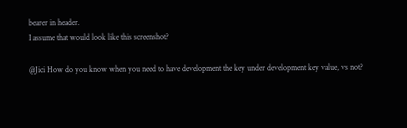bearer in header.
I assume that would look like this screenshot?

@Jici How do you know when you need to have development the key under development key value, vs not?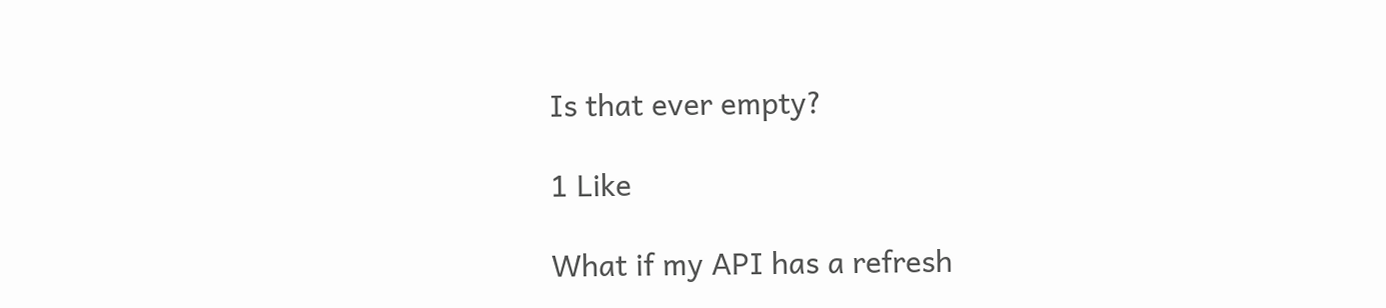Is that ever empty?

1 Like

What if my API has a refresh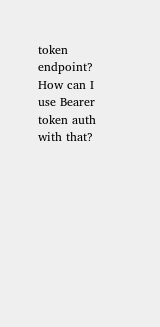token endpoint? How can I use Bearer token auth with that?